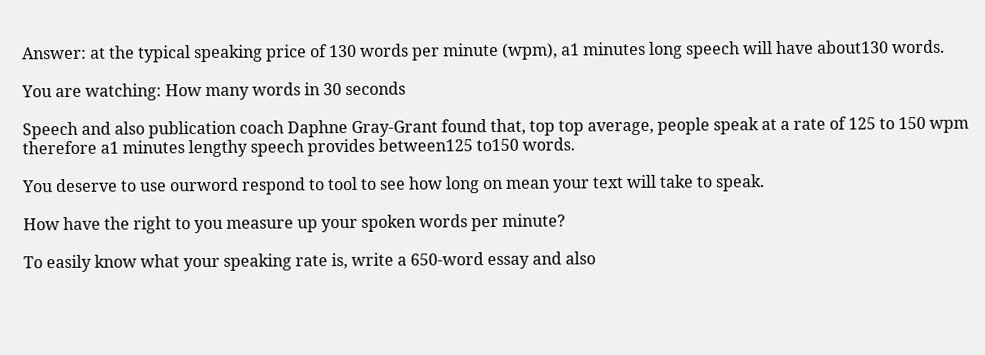Answer: at the typical speaking price of 130 words per minute (wpm), a1 minutes long speech will have about130 words.

You are watching: How many words in 30 seconds

Speech and also publication coach Daphne Gray-Grant found that, top top average, people speak at a rate of 125 to 150 wpm therefore a1 minutes lengthy speech provides between125 to150 words.

You deserve to use ourword respond to tool to see how long on mean your text will take to speak.

How have the right to you measure up your spoken words per minute?

To easily know what your speaking rate is, write a 650-word essay and also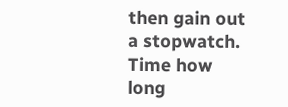then gain out a stopwatch. Time how long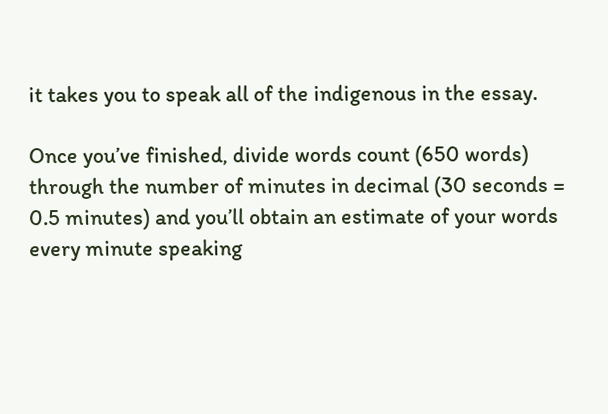it takes you to speak all of the indigenous in the essay.

Once you’ve finished, divide words count (650 words) through the number of minutes in decimal (30 seconds = 0.5 minutes) and you’ll obtain an estimate of your words every minute speaking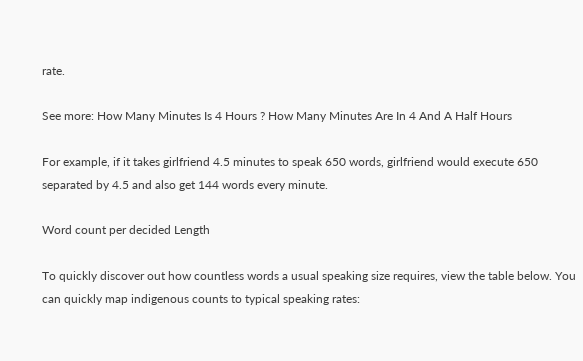rate.

See more: How Many Minutes Is 4 Hours ? How Many Minutes Are In 4 And A Half Hours

For example, if it takes girlfriend 4.5 minutes to speak 650 words, girlfriend would execute 650 separated by 4.5 and also get 144 words every minute.

Word count per decided Length

To quickly discover out how countless words a usual speaking size requires, view the table below. You can quickly map indigenous counts to typical speaking rates: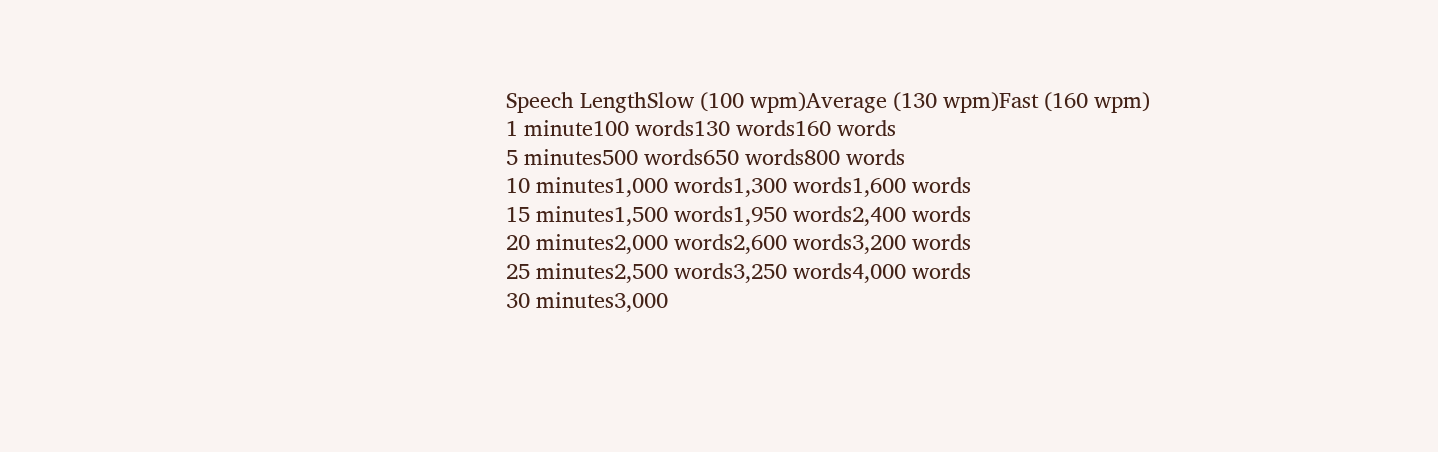Speech LengthSlow (100 wpm)Average (130 wpm)Fast (160 wpm)
1 minute100 words130 words160 words
5 minutes500 words650 words800 words
10 minutes1,000 words1,300 words1,600 words
15 minutes1,500 words1,950 words2,400 words
20 minutes2,000 words2,600 words3,200 words
25 minutes2,500 words3,250 words4,000 words
30 minutes3,000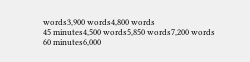words3,900 words4,800 words
45 minutes4,500 words5,850 words7,200 words
60 minutes6,000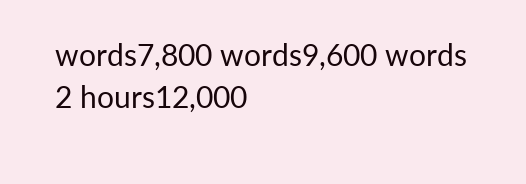words7,800 words9,600 words
2 hours12,000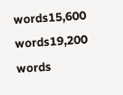words15,600 words19,200 words